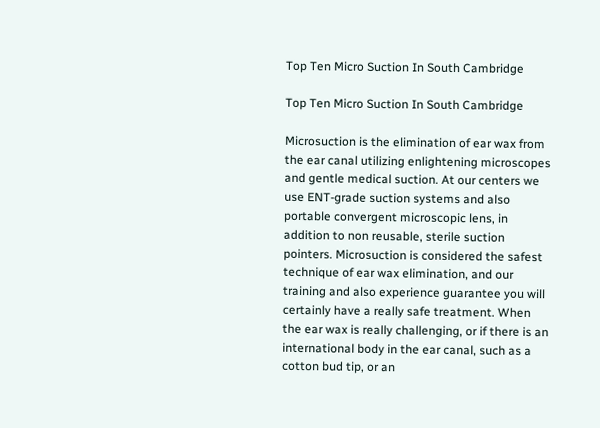Top Ten Micro Suction In South Cambridge

Top Ten Micro Suction In South Cambridge

Microsuction is the elimination of ear wax from the ear canal utilizing enlightening microscopes and gentle medical suction. At our centers we use ENT-grade suction systems and also portable convergent microscopic lens, in addition to non reusable, sterile suction pointers. Microsuction is considered the safest technique of ear wax elimination, and our training and also experience guarantee you will certainly have a really safe treatment. When the ear wax is really challenging, or if there is an international body in the ear canal, such as a cotton bud tip, or an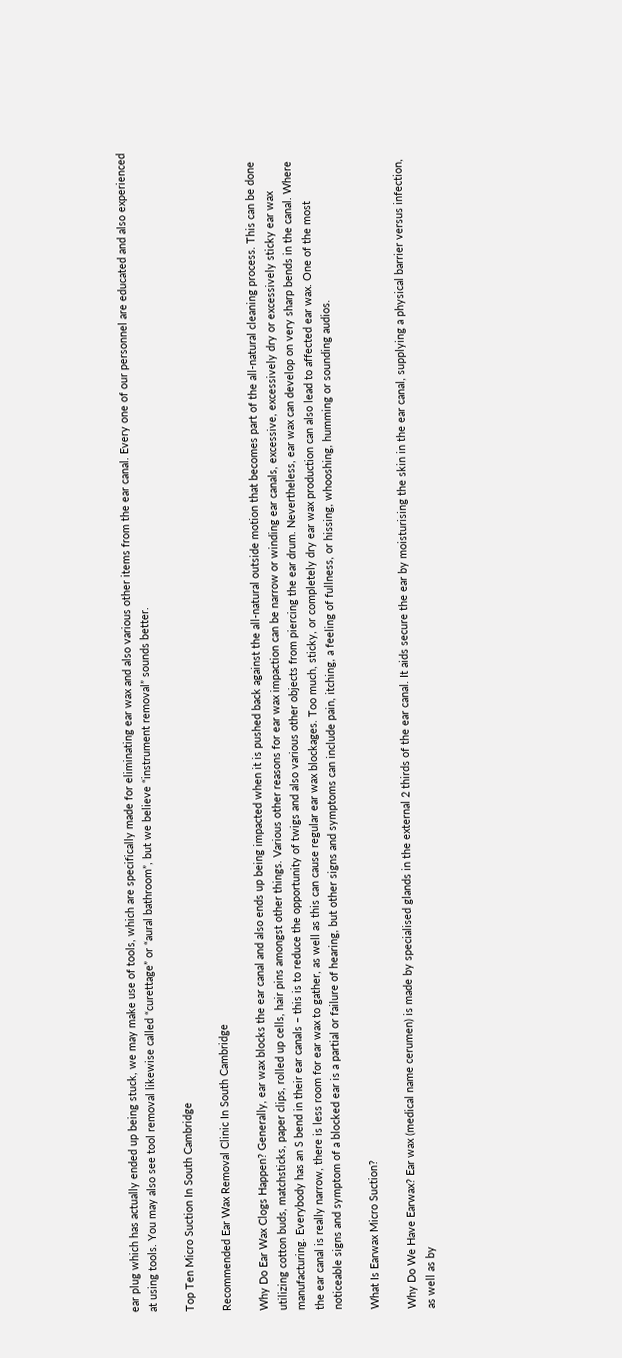ear plug which has actually ended up being stuck, we may make use of tools, which are specifically made for eliminating ear wax and also various other items from the ear canal. Every one of our personnel are educated and also experienced at using tools. You may also see tool removal likewise called “curettage” or “aural bathroom”, but we believe “instrument removal” sounds better.

Top Ten Micro Suction In South Cambridge

Recommended Ear Wax Removal Clinic In South Cambridge

Why Do Ear Wax Clogs Happen? Generally, ear wax blocks the ear canal and also ends up being impacted when it is pushed back against the all-natural outside motion that becomes part of the all-natural cleaning process. This can be done utilizing cotton buds, matchsticks, paper clips, rolled up cells, hair pins amongst other things. Various other reasons for ear wax impaction can be narrow or winding ear canals, excessive, excessively dry or excessively sticky ear wax manufacturing. Everybody has an S bend in their ear canals – this is to reduce the opportunity of twigs and also various other objects from piercing the ear drum. Nevertheless, ear wax can develop on very sharp bends in the canal. Where the ear canal is really narrow, there is less room for ear wax to gather, as well as this can cause regular ear wax blockages. Too much, sticky, or completely dry ear wax production can also lead to affected ear wax. One of the most noticeable signs and symptom of a blocked ear is a partial or failure of hearing, but other signs and symptoms can include pain, itching, a feeling of fullness, or hissing, whooshing, humming or sounding audios.

What Is Earwax Micro Suction?

Why Do We Have Earwax? Ear wax (medical name cerumen) is made by specialised glands in the external 2 thirds of the ear canal. It aids secure the ear by moisturising the skin in the ear canal, supplying a physical barrier versus infection, as well as by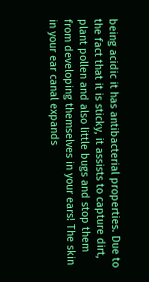being acidic it has antibacterial properties. Due to the fact that it is sticky, it assists to capture dirt, plant pollen and also little bugs and stop them from developing themselves in your ears! The skin in your ear canal expands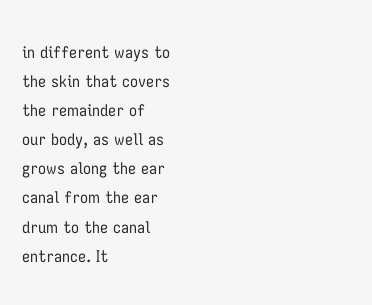in different ways to the skin that covers the remainder of our body, as well as grows along the ear canal from the ear drum to the canal entrance. It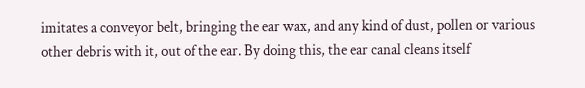imitates a conveyor belt, bringing the ear wax, and any kind of dust, pollen or various other debris with it, out of the ear. By doing this, the ear canal cleans itself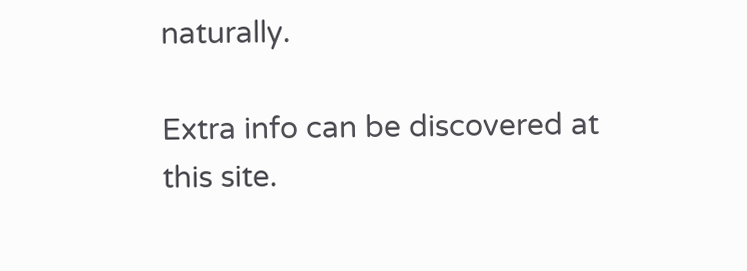naturally.

Extra info can be discovered at this site.